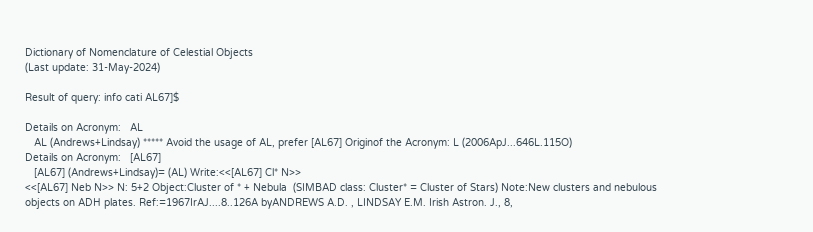Dictionary of Nomenclature of Celestial Objects
(Last update: 31-May-2024)

Result of query: info cati AL67]$

Details on Acronym:   AL
   AL (Andrews+Lindsay) ***** Avoid the usage of AL, prefer [AL67] Originof the Acronym: L (2006ApJ...646L.115O)
Details on Acronym:   [AL67]
   [AL67] (Andrews+Lindsay)= (AL) Write:<<[AL67] Cl* N>>
<<[AL67] Neb N>> N: 5+2 Object:Cluster of * + Nebula  (SIMBAD class: Cluster* = Cluster of Stars) Note:New clusters and nebulous objects on ADH plates. Ref:=1967IrAJ....8..126A byANDREWS A.D. , LINDSAY E.M. Irish Astron. J., 8,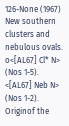126-None (1967) New southern clusters and nebulous ovals. o<[AL67] Cl* N> (Nos 1-5). <[AL67] Neb N> (Nos 1-2). Originof the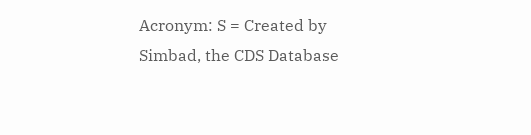Acronym: S = Created by Simbad, the CDS Database